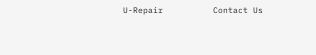U-Repair          Contact Us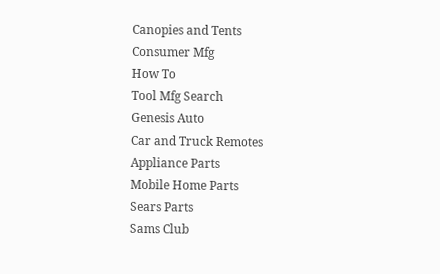Canopies and Tents
Consumer Mfg
How To
Tool Mfg Search
Genesis Auto
Car and Truck Remotes
Appliance Parts
Mobile Home Parts
Sears Parts
Sams Club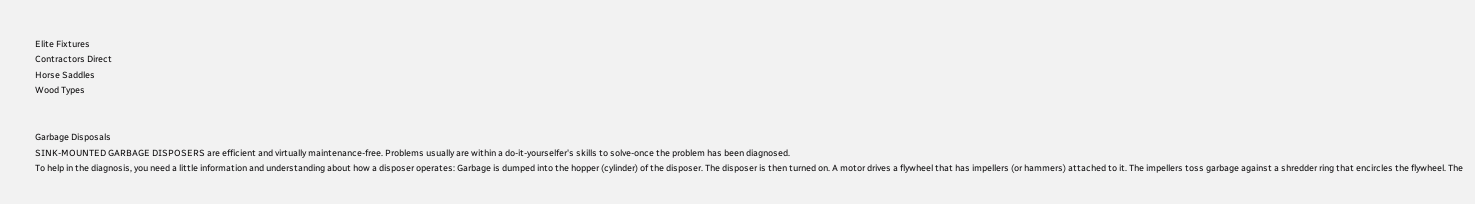Elite Fixtures
Contractors Direct
Horse Saddles
Wood Types


Garbage Disposals
SINK-MOUNTED GARBAGE DISPOSERS are efficient and virtually maintenance-free. Problems usually are within a do-it-yourselfer's skills to solve-once the problem has been diagnosed.
To help in the diagnosis, you need a little information and understanding about how a disposer operates: Garbage is dumped into the hopper (cylinder) of the disposer. The disposer is then turned on. A motor drives a flywheel that has impellers (or hammers) attached to it. The impellers toss garbage against a shredder ring that encircles the flywheel. The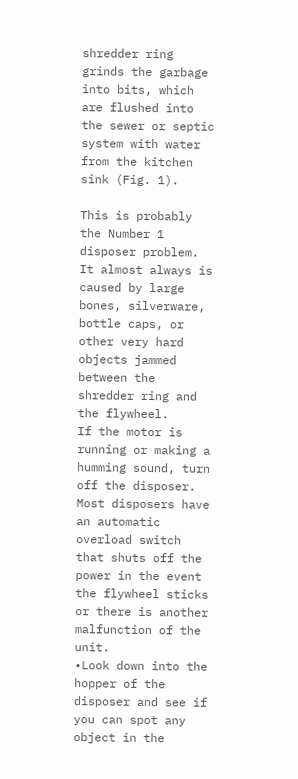shredder ring grinds the garbage into bits, which are flushed into the sewer or septic system with water from the kitchen sink (Fig. 1).

This is probably the Number 1 disposer problem. It almost always is caused by large bones, silverware, bottle caps, or other very hard objects jammed between the shredder ring and the flywheel.
If the motor is running or making a humming sound, turn off the disposer. Most disposers have an automatic overload switch that shuts off the power in the event the flywheel sticks or there is another malfunction of the unit.
•Look down into the hopper of the disposer and see if you can spot any object in the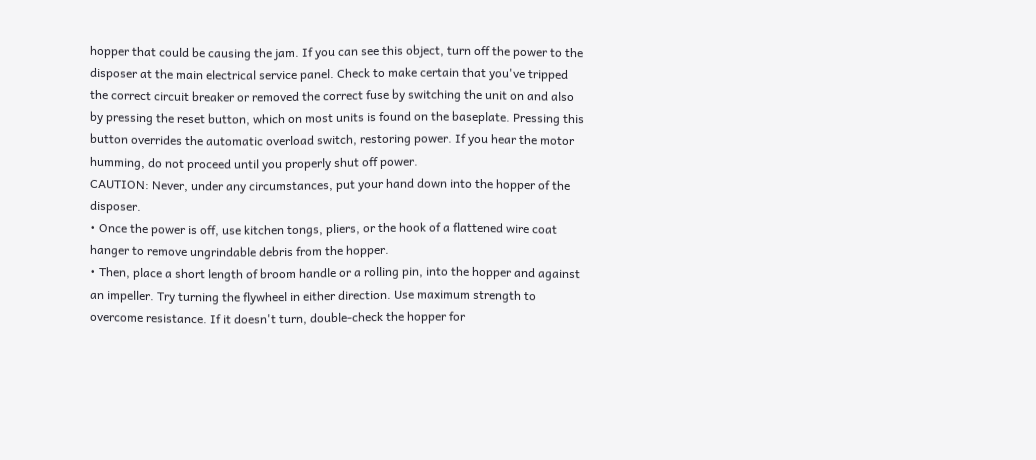hopper that could be causing the jam. If you can see this object, turn off the power to the disposer at the main electrical service panel. Check to make certain that you've tripped the correct circuit breaker or removed the correct fuse by switching the unit on and also by pressing the reset button, which on most units is found on the baseplate. Pressing this button overrides the automatic overload switch, restoring power. If you hear the motor humming, do not proceed until you properly shut off power.
CAUTION: Never, under any circumstances, put your hand down into the hopper of the disposer.
• Once the power is off, use kitchen tongs, pliers, or the hook of a flattened wire coat hanger to remove ungrindable debris from the hopper.
• Then, place a short length of broom handle or a rolling pin, into the hopper and against an impeller. Try turning the flywheel in either direction. Use maximum strength to overcome resistance. If it doesn't turn, double-check the hopper for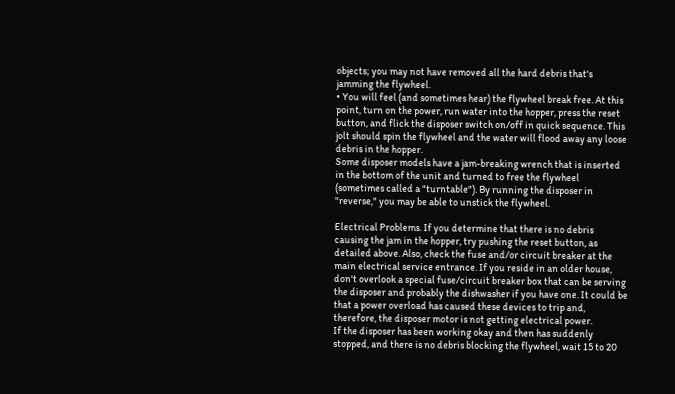objects; you may not have removed all the hard debris that's jamming the flywheel.
• You will feel (and sometimes hear) the flywheel break free. At this point, turn on the power, run water into the hopper, press the reset button, and flick the disposer switch on/off in quick sequence. This jolt should spin the flywheel and the water will flood away any loose debris in the hopper.
Some disposer models have a jam-breaking wrench that is inserted in the bottom of the unit and turned to free the flywheel (sometimes called a "turntable"). By running the disposer in "reverse," you may be able to unstick the flywheel.

Electrical Problems. If you determine that there is no debris causing the jam in the hopper, try pushing the reset button, as detailed above. Also, check the fuse and/or circuit breaker at the main electrical service entrance. If you reside in an older house, don't overlook a special fuse/circuit breaker box that can be serving the disposer and probably the dishwasher if you have one. It could be that a power overload has caused these devices to trip and, therefore, the disposer motor is not getting electrical power.
If the disposer has been working okay and then has suddenly stopped, and there is no debris blocking the flywheel, wait 15 to 20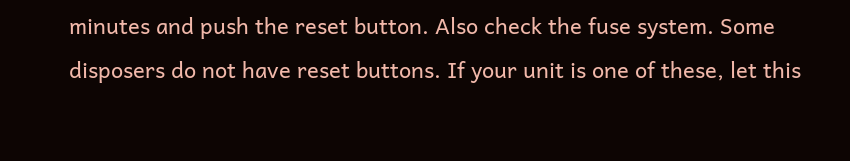minutes and push the reset button. Also check the fuse system. Some disposers do not have reset buttons. If your unit is one of these, let this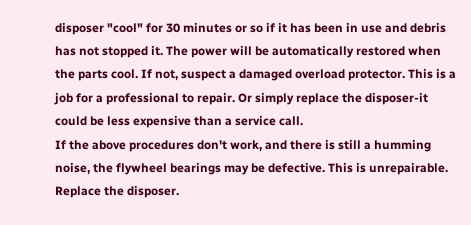disposer "cool" for 30 minutes or so if it has been in use and debris has not stopped it. The power will be automatically restored when the parts cool. If not, suspect a damaged overload protector. This is a job for a professional to repair. Or simply replace the disposer-it could be less expensive than a service call.
If the above procedures don't work, and there is still a humming noise, the flywheel bearings may be defective. This is unrepairable. Replace the disposer.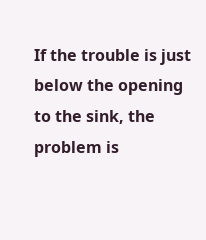If the trouble is just below the opening to the sink, the problem is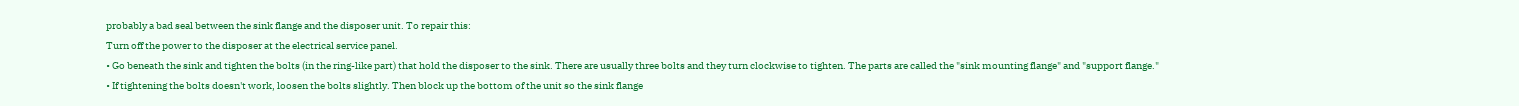probably a bad seal between the sink flange and the disposer unit. To repair this:
Turn off the power to the disposer at the electrical service panel.
• Go beneath the sink and tighten the bolts (in the ring-like part) that hold the disposer to the sink. There are usually three bolts and they turn clockwise to tighten. The parts are called the "sink mounting flange" and "support flange."
• If tightening the bolts doesn't work, loosen the bolts slightly. Then block up the bottom of the unit so the sink flange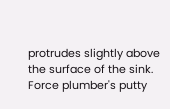protrudes slightly above the surface of the sink. Force plumber's putty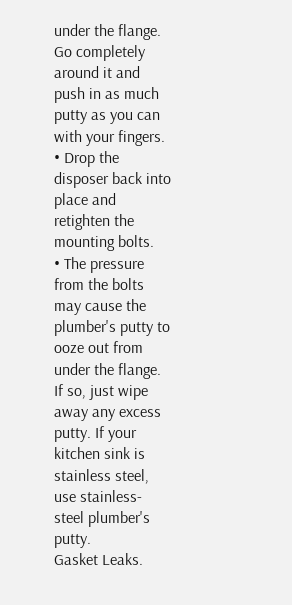under the flange. Go completely around it and push in as much putty as you can with your fingers.
• Drop the disposer back into place and retighten the mounting bolts.
• The pressure from the bolts may cause the plumber's putty to ooze out from under the flange. If so, just wipe away any excess putty. If your kitchen sink is stainless steel, use stainless-steel plumber's putty.
Gasket Leaks.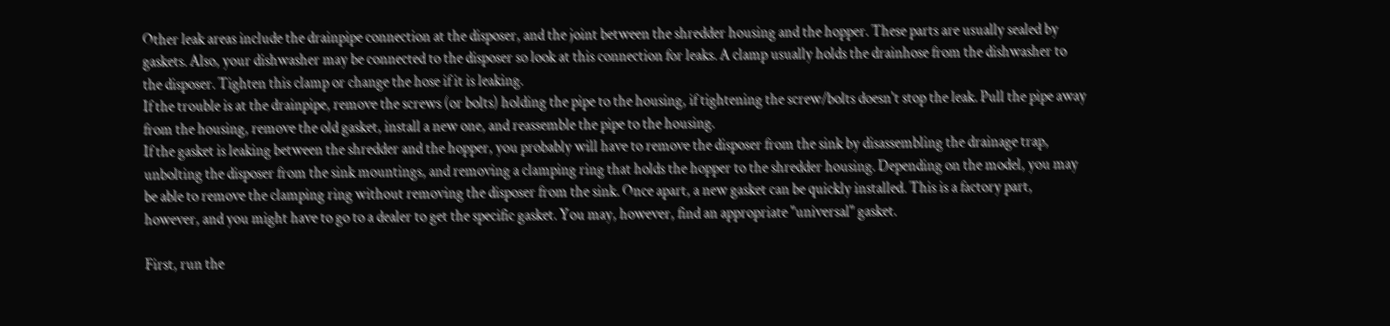Other leak areas include the drainpipe connection at the disposer, and the joint between the shredder housing and the hopper. These parts are usually sealed by gaskets. Also, your dishwasher may be connected to the disposer so look at this connection for leaks. A clamp usually holds the drainhose from the dishwasher to the disposer. Tighten this clamp or change the hose if it is leaking.
If the trouble is at the drainpipe, remove the screws (or bolts) holding the pipe to the housing, if tightening the screw/bolts doesn't stop the leak. Pull the pipe away from the housing, remove the old gasket, install a new one, and reassemble the pipe to the housing.
If the gasket is leaking between the shredder and the hopper, you probably will have to remove the disposer from the sink by disassembling the drainage trap, unbolting the disposer from the sink mountings, and removing a clamping ring that holds the hopper to the shredder housing. Depending on the model, you may be able to remove the clamping ring without removing the disposer from the sink. Once apart, a new gasket can be quickly installed. This is a factory part, however, and you might have to go to a dealer to get the specific gasket. You may, however, find an appropriate "universal" gasket.

First, run the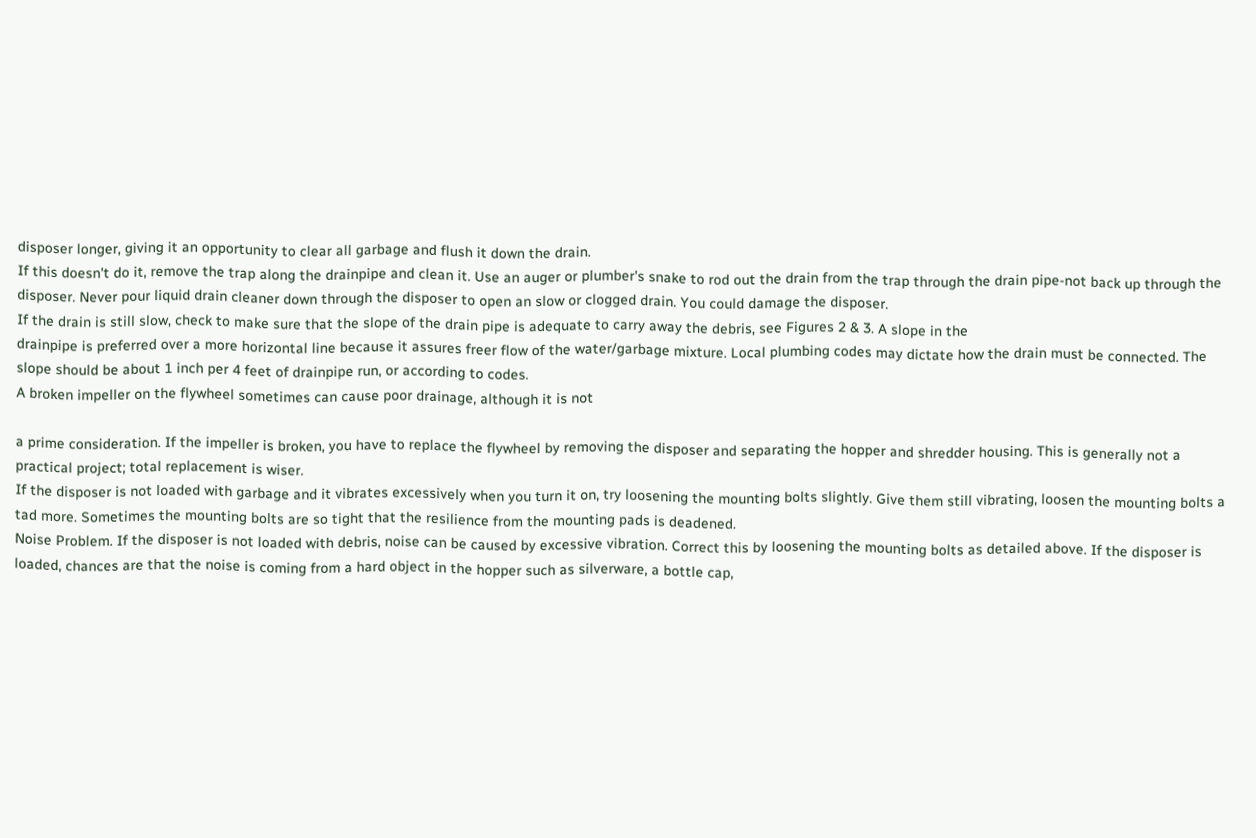disposer longer, giving it an opportunity to clear all garbage and flush it down the drain.
If this doesn't do it, remove the trap along the drainpipe and clean it. Use an auger or plumber's snake to rod out the drain from the trap through the drain pipe-not back up through the disposer. Never pour liquid drain cleaner down through the disposer to open an slow or clogged drain. You could damage the disposer.
If the drain is still slow, check to make sure that the slope of the drain pipe is adequate to carry away the debris, see Figures 2 & 3. A slope in the
drainpipe is preferred over a more horizontal line because it assures freer flow of the water/garbage mixture. Local plumbing codes may dictate how the drain must be connected. The slope should be about 1 inch per 4 feet of drainpipe run, or according to codes.
A broken impeller on the flywheel sometimes can cause poor drainage, although it is not

a prime consideration. If the impeller is broken, you have to replace the flywheel by removing the disposer and separating the hopper and shredder housing. This is generally not a practical project; total replacement is wiser.
If the disposer is not loaded with garbage and it vibrates excessively when you turn it on, try loosening the mounting bolts slightly. Give them still vibrating, loosen the mounting bolts a tad more. Sometimes the mounting bolts are so tight that the resilience from the mounting pads is deadened.
Noise Problem. If the disposer is not loaded with debris, noise can be caused by excessive vibration. Correct this by loosening the mounting bolts as detailed above. If the disposer is loaded, chances are that the noise is coming from a hard object in the hopper such as silverware, a bottle cap,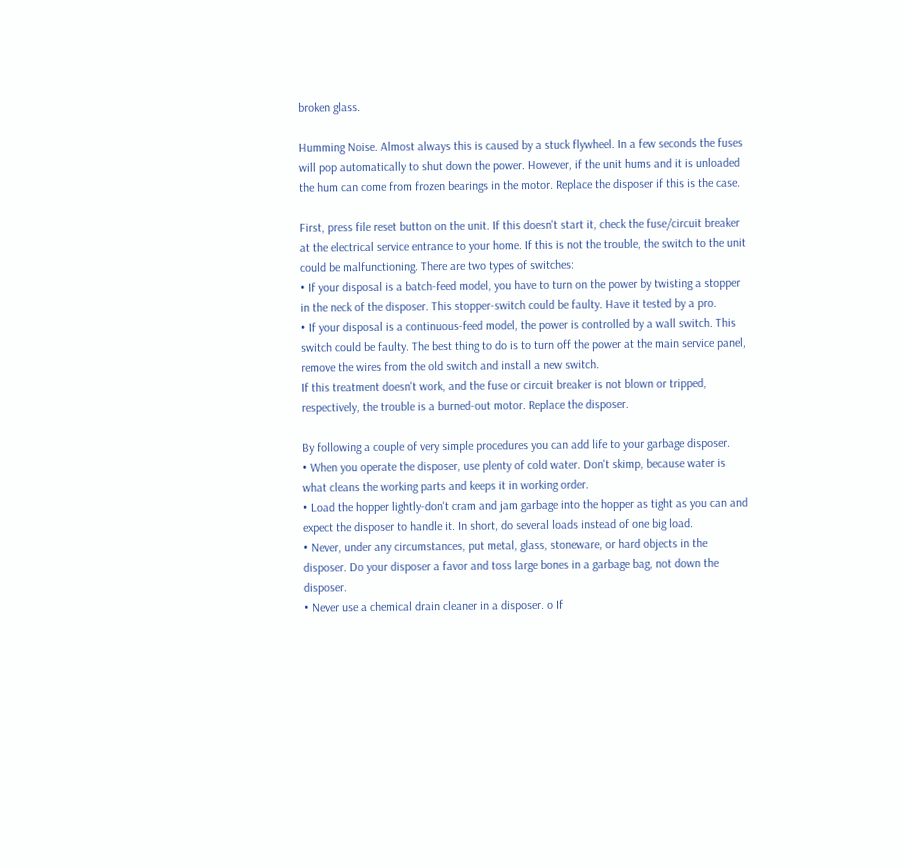broken glass.

Humming Noise. Almost always this is caused by a stuck flywheel. In a few seconds the fuses will pop automatically to shut down the power. However, if the unit hums and it is unloaded the hum can come from frozen bearings in the motor. Replace the disposer if this is the case.

First, press file reset button on the unit. If this doesn't start it, check the fuse/circuit breaker at the electrical service entrance to your home. If this is not the trouble, the switch to the unit could be malfunctioning. There are two types of switches:
• If your disposal is a batch-feed model, you have to turn on the power by twisting a stopper in the neck of the disposer. This stopper-switch could be faulty. Have it tested by a pro.
• If your disposal is a continuous-feed model, the power is controlled by a wall switch. This switch could be faulty. The best thing to do is to turn off the power at the main service panel, remove the wires from the old switch and install a new switch.
If this treatment doesn't work, and the fuse or circuit breaker is not blown or tripped,
respectively, the trouble is a burned-out motor. Replace the disposer.

By following a couple of very simple procedures you can add life to your garbage disposer.
• When you operate the disposer, use plenty of cold water. Don't skimp, because water is what cleans the working parts and keeps it in working order.
• Load the hopper lightly-don't cram and jam garbage into the hopper as tight as you can and expect the disposer to handle it. In short, do several loads instead of one big load.
• Never, under any circumstances, put metal, glass, stoneware, or hard objects in the disposer. Do your disposer a favor and toss large bones in a garbage bag, not down the disposer.
• Never use a chemical drain cleaner in a disposer. o If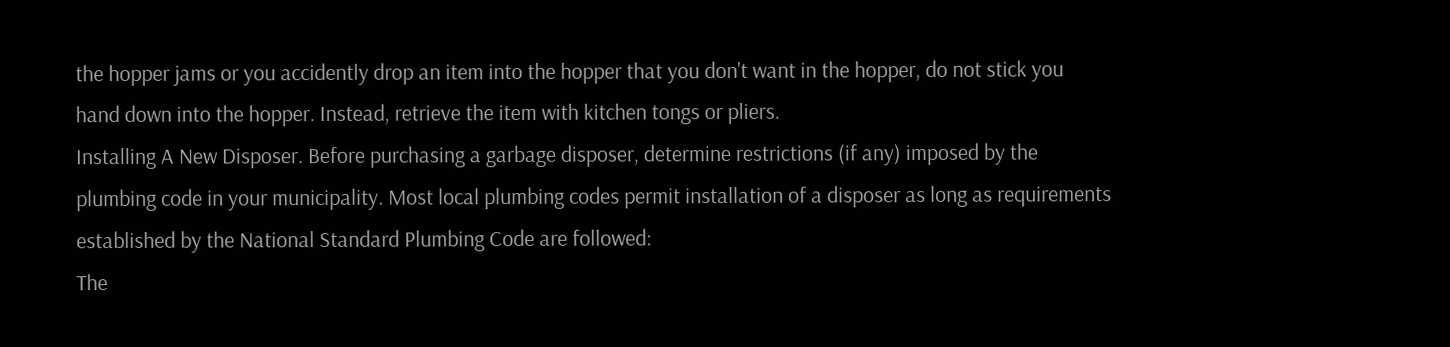the hopper jams or you accidently drop an item into the hopper that you don't want in the hopper, do not stick you hand down into the hopper. Instead, retrieve the item with kitchen tongs or pliers.
Installing A New Disposer. Before purchasing a garbage disposer, determine restrictions (if any) imposed by the plumbing code in your municipality. Most local plumbing codes permit installation of a disposer as long as requirements established by the National Standard Plumbing Code are followed:
The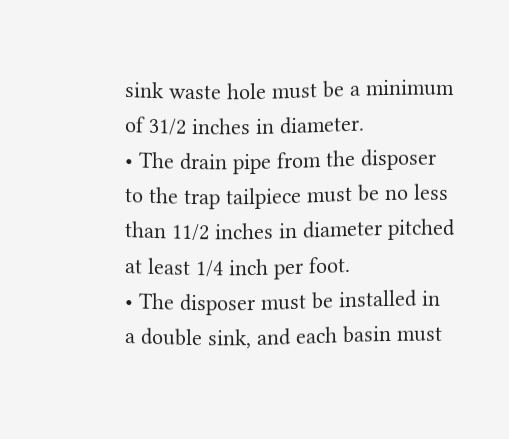sink waste hole must be a minimum of 31/2 inches in diameter.
• The drain pipe from the disposer to the trap tailpiece must be no less than 11/2 inches in diameter pitched at least 1/4 inch per foot.
• The disposer must be installed in a double sink, and each basin must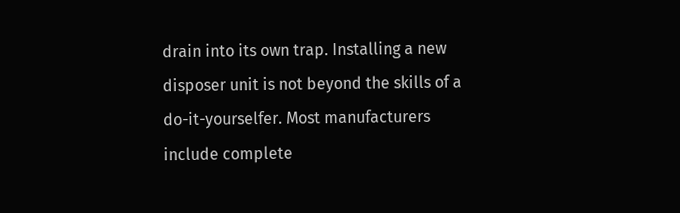drain into its own trap. Installing a new disposer unit is not beyond the skills of a do-it-yourselfer. Most manufacturers include complete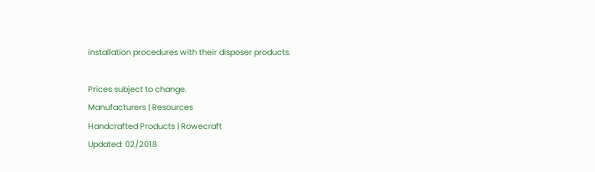installation procedures with their disposer products.

Prices subject to change.
Manufacturers | Resources
Handcrafted Products | Rowecraft
Updated: 02/2018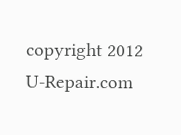copyright 2012 U-Repair.com